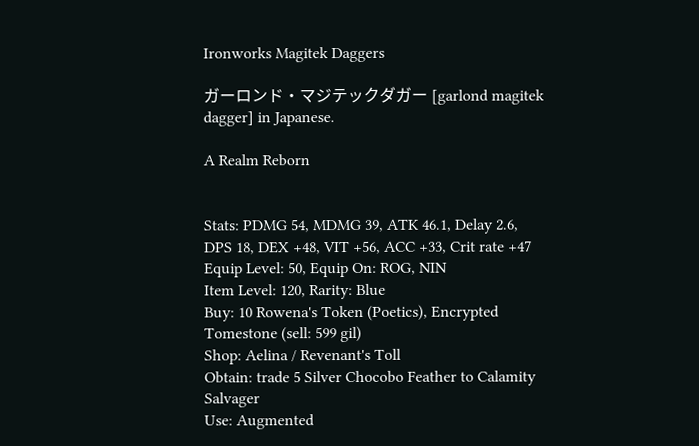Ironworks Magitek Daggers

ガーロンド・マジテックダガー [garlond magitek dagger] in Japanese.

A Realm Reborn


Stats: PDMG 54, MDMG 39, ATK 46.1, Delay 2.6, DPS 18, DEX +48, VIT +56, ACC +33, Crit rate +47
Equip Level: 50, Equip On: ROG, NIN
Item Level: 120, Rarity: Blue
Buy: 10 Rowena's Token (Poetics), Encrypted Tomestone (sell: 599 gil)
Shop: Aelina / Revenant's Toll
Obtain: trade 5 Silver Chocobo Feather to Calamity Salvager
Use: Augmented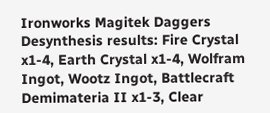Ironworks Magitek Daggers
Desynthesis results: Fire Crystal x1-4, Earth Crystal x1-4, Wolfram Ingot, Wootz Ingot, Battlecraft Demimateria II x1-3, Clear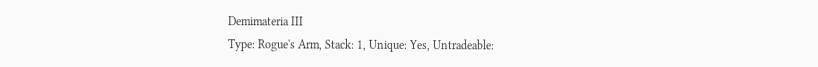Demimateria III
Type: Rogue's Arm, Stack: 1, Unique: Yes, Untradeable: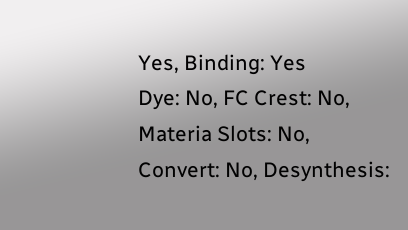Yes, Binding: Yes
Dye: No, FC Crest: No, Materia Slots: No, Convert: No, Desynthesis: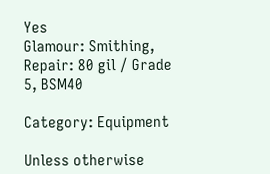Yes
Glamour: Smithing, Repair: 80 gil / Grade 5, BSM40

Category: Equipment

Unless otherwise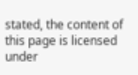stated, the content of this page is licensed under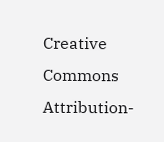Creative Commons Attribution-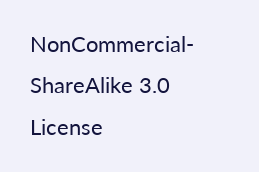NonCommercial-ShareAlike 3.0 License